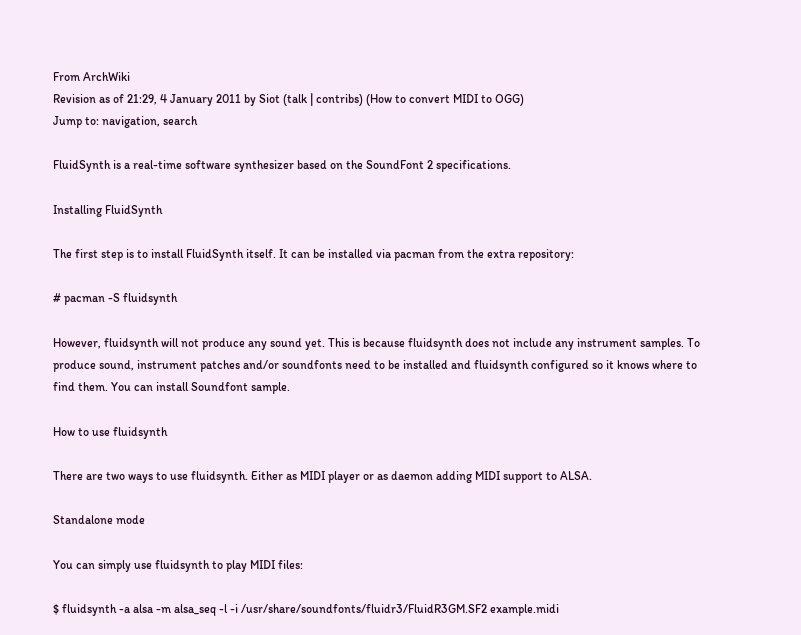From ArchWiki
Revision as of 21:29, 4 January 2011 by Siot (talk | contribs) (How to convert MIDI to OGG)
Jump to: navigation, search

FluidSynth is a real-time software synthesizer based on the SoundFont 2 specifications.

Installing FluidSynth

The first step is to install FluidSynth itself. It can be installed via pacman from the extra repository:

# pacman -S fluidsynth

However, fluidsynth will not produce any sound yet. This is because fluidsynth does not include any instrument samples. To produce sound, instrument patches and/or soundfonts need to be installed and fluidsynth configured so it knows where to find them. You can install Soundfont sample.

How to use fluidsynth

There are two ways to use fluidsynth. Either as MIDI player or as daemon adding MIDI support to ALSA.

Standalone mode

You can simply use fluidsynth to play MIDI files:

$ fluidsynth -a alsa -m alsa_seq -l -i /usr/share/soundfonts/fluidr3/FluidR3GM.SF2 example.midi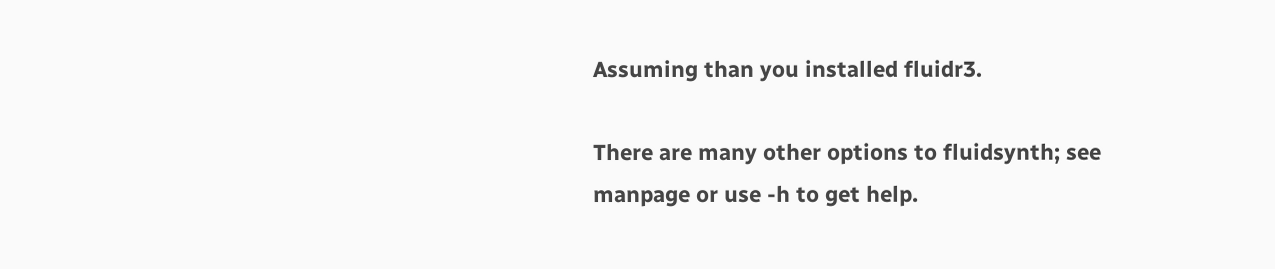Assuming than you installed fluidr3.

There are many other options to fluidsynth; see manpage or use -h to get help.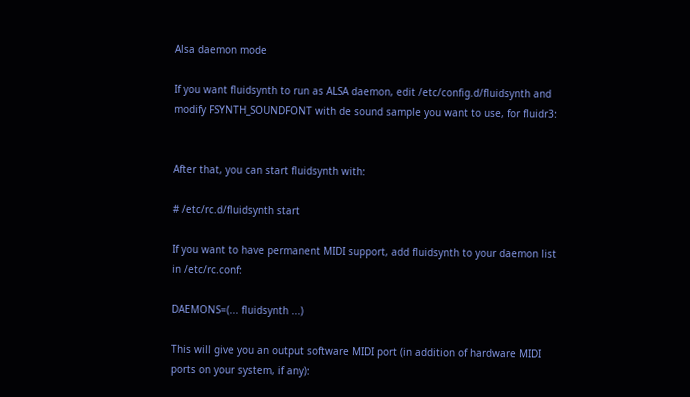Alsa daemon mode

If you want fluidsynth to run as ALSA daemon, edit /etc/config.d/fluidsynth and modify FSYNTH_SOUNDFONT with de sound sample you want to use, for fluidr3:


After that, you can start fluidsynth with:

# /etc/rc.d/fluidsynth start

If you want to have permanent MIDI support, add fluidsynth to your daemon list in /etc/rc.conf:

DAEMONS=(... fluidsynth ...)

This will give you an output software MIDI port (in addition of hardware MIDI ports on your system, if any):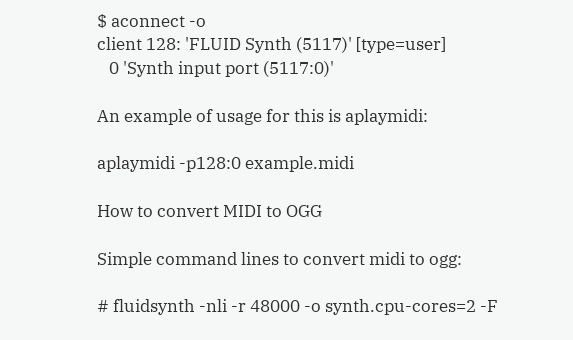$ aconnect -o
client 128: 'FLUID Synth (5117)' [type=user]
   0 'Synth input port (5117:0)'

An example of usage for this is aplaymidi:

aplaymidi -p128:0 example.midi

How to convert MIDI to OGG

Simple command lines to convert midi to ogg:

# fluidsynth -nli -r 48000 -o synth.cpu-cores=2 -F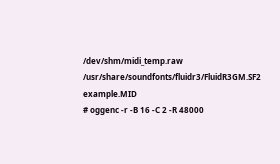/dev/shm/midi_temp.raw /usr/share/soundfonts/fluidr3/FluidR3GM.SF2 example.MID
# oggenc -r -B 16 -C 2 -R 48000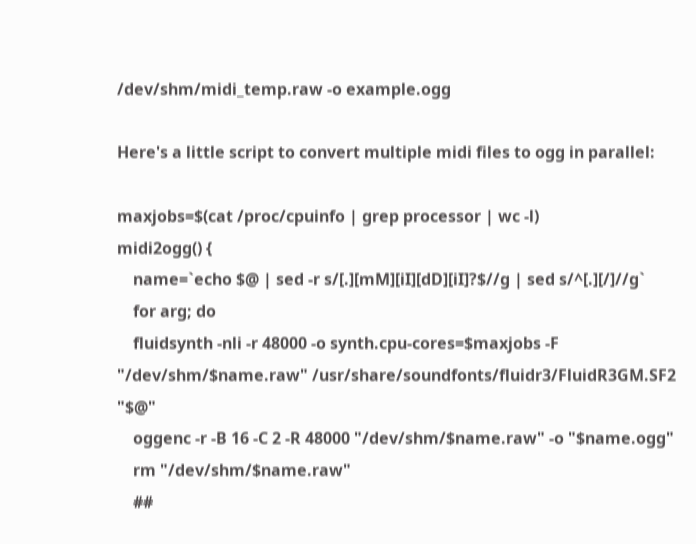/dev/shm/midi_temp.raw -o example.ogg

Here's a little script to convert multiple midi files to ogg in parallel:

maxjobs=$(cat /proc/cpuinfo | grep processor | wc -l)
midi2ogg() {
    name=`echo $@ | sed -r s/[.][mM][iI][dD][iI]?$//g | sed s/^[.][/]//g`
    for arg; do
    fluidsynth -nli -r 48000 -o synth.cpu-cores=$maxjobs -F "/dev/shm/$name.raw" /usr/share/soundfonts/fluidr3/FluidR3GM.SF2 "$@"
    oggenc -r -B 16 -C 2 -R 48000 "/dev/shm/$name.raw" -o "$name.ogg"
    rm "/dev/shm/$name.raw"
    ##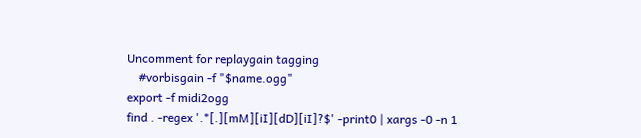Uncomment for replaygain tagging
    #vorbisgain -f "$name.ogg"
export -f midi2ogg
find . -regex '.*[.][mM][iI][dD][iI]?$' -print0 | xargs -0 -n 1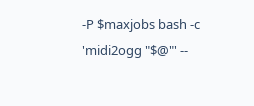-P $maxjobs bash -c 'midi2ogg "$@"' --